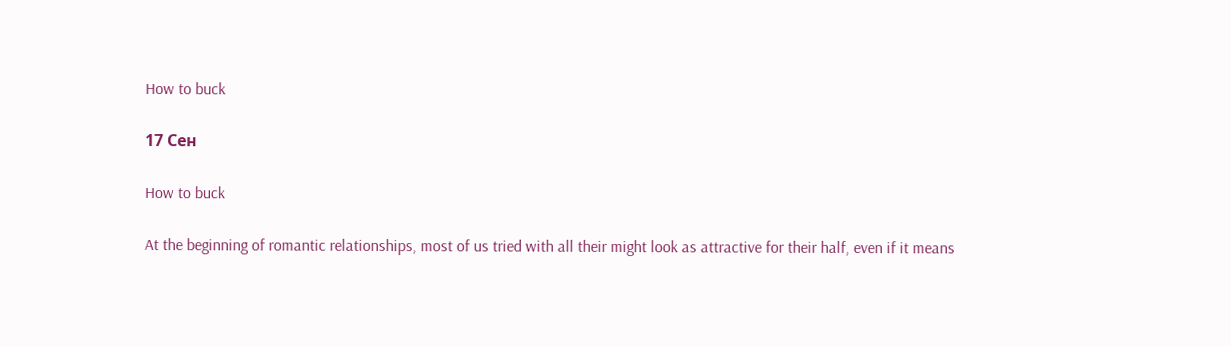How to buck

17 Сен

How to buck

At the beginning of romantic relationships, most of us tried with all their might look as attractive for their half, even if it means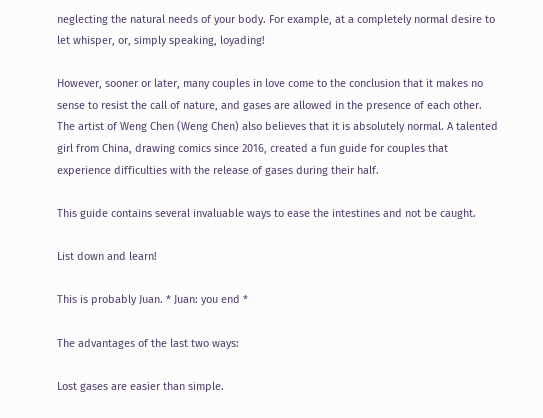neglecting the natural needs of your body. For example, at a completely normal desire to let whisper, or, simply speaking, loyading!

However, sooner or later, many couples in love come to the conclusion that it makes no sense to resist the call of nature, and gases are allowed in the presence of each other. The artist of Weng Chen (Weng Chen) also believes that it is absolutely normal. A talented girl from China, drawing comics since 2016, created a fun guide for couples that experience difficulties with the release of gases during their half.

This guide contains several invaluable ways to ease the intestines and not be caught.

List down and learn!

This is probably Juan. * Juan: you end *

The advantages of the last two ways:

Lost gases are easier than simple.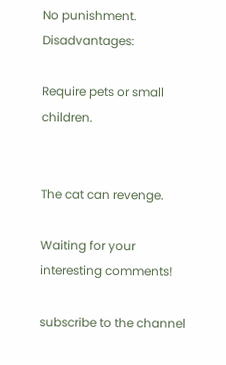No punishment. Disadvantages:

Require pets or small children.


The cat can revenge.

Waiting for your interesting comments!

subscribe to the channel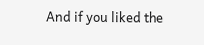And if you liked the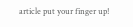article put your finger up!